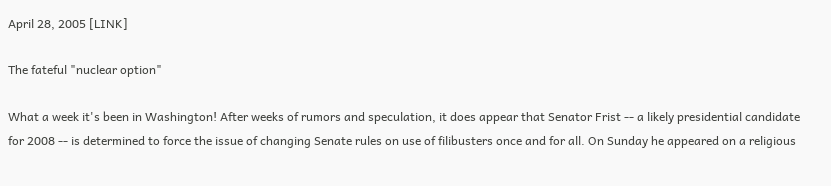April 28, 2005 [LINK]

The fateful "nuclear option"

What a week it's been in Washington! After weeks of rumors and speculation, it does appear that Senator Frist -- a likely presidential candidate for 2008 -- is determined to force the issue of changing Senate rules on use of filibusters once and for all. On Sunday he appeared on a religious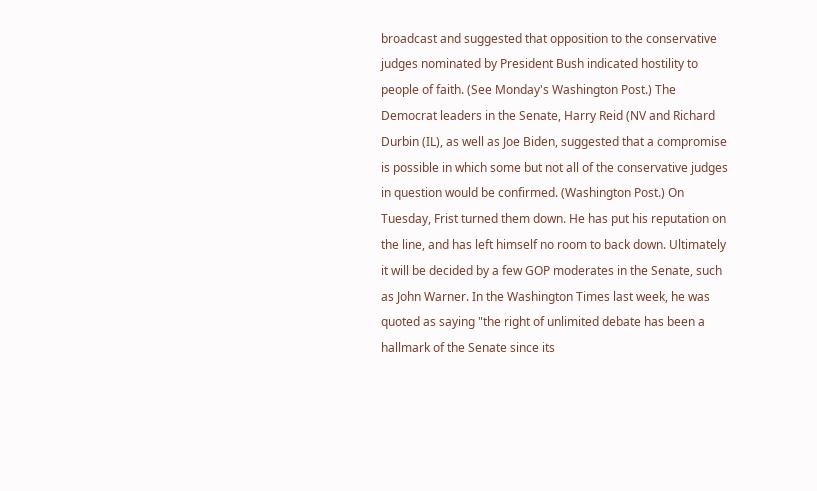broadcast and suggested that opposition to the conservative judges nominated by President Bush indicated hostility to people of faith. (See Monday's Washington Post.) The Democrat leaders in the Senate, Harry Reid (NV and Richard Durbin (IL), as well as Joe Biden, suggested that a compromise is possible in which some but not all of the conservative judges in question would be confirmed. (Washington Post.) On Tuesday, Frist turned them down. He has put his reputation on the line, and has left himself no room to back down. Ultimately it will be decided by a few GOP moderates in the Senate, such as John Warner. In the Washington Times last week, he was quoted as saying "the right of unlimited debate has been a hallmark of the Senate since its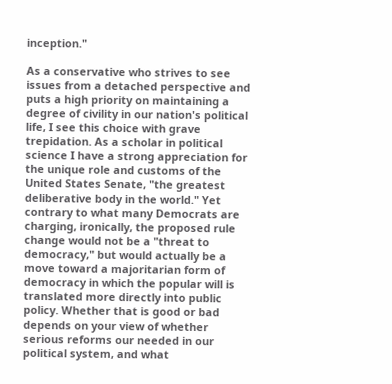inception."

As a conservative who strives to see issues from a detached perspective and puts a high priority on maintaining a degree of civility in our nation's political life, I see this choice with grave trepidation. As a scholar in political science I have a strong appreciation for the unique role and customs of the United States Senate, "the greatest deliberative body in the world." Yet contrary to what many Democrats are charging, ironically, the proposed rule change would not be a "threat to democracy," but would actually be a move toward a majoritarian form of democracy in which the popular will is translated more directly into public policy. Whether that is good or bad depends on your view of whether serious reforms our needed in our political system, and what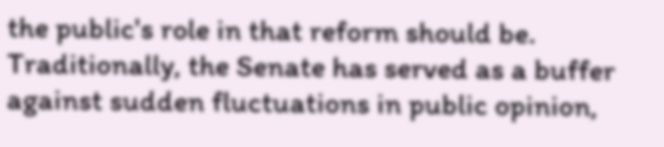the public's role in that reform should be. Traditionally, the Senate has served as a buffer against sudden fluctuations in public opinion,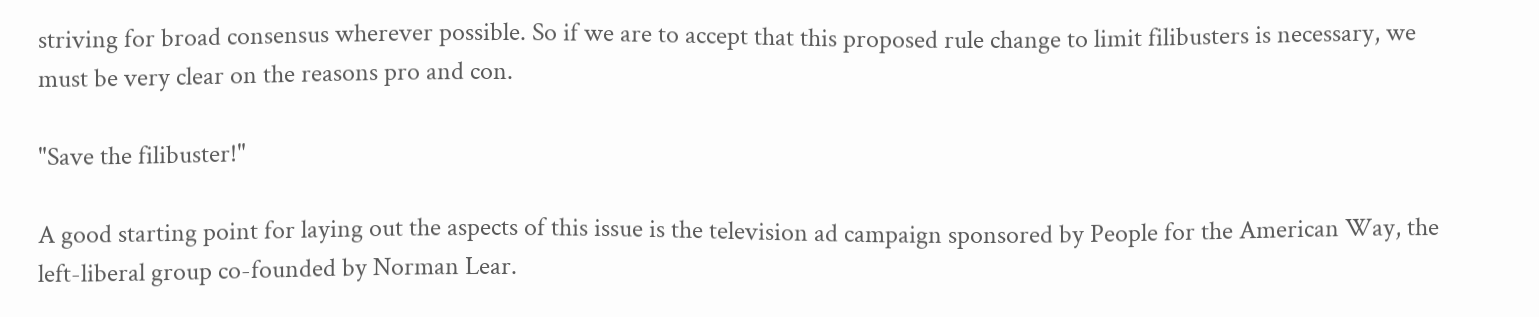striving for broad consensus wherever possible. So if we are to accept that this proposed rule change to limit filibusters is necessary, we must be very clear on the reasons pro and con.

"Save the filibuster!"

A good starting point for laying out the aspects of this issue is the television ad campaign sponsored by People for the American Way, the left-liberal group co-founded by Norman Lear.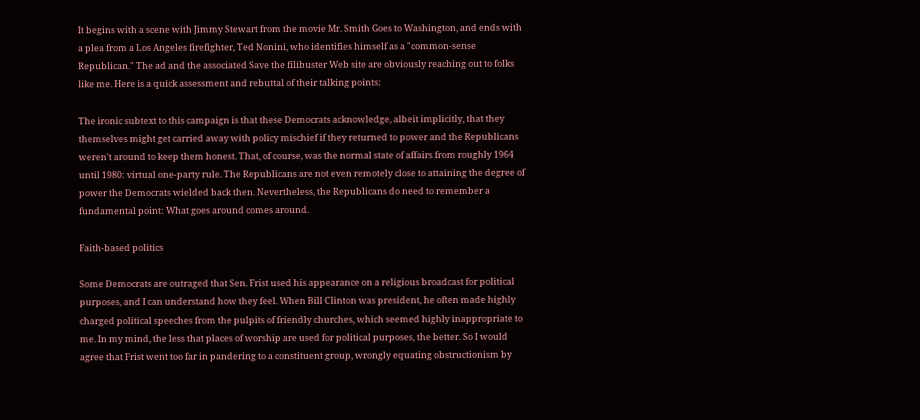It begins with a scene with Jimmy Stewart from the movie Mr. Smith Goes to Washington, and ends with a plea from a Los Angeles firefighter, Ted Nonini, who identifies himself as a "common-sense Republican." The ad and the associated Save the filibuster Web site are obviously reaching out to folks like me. Here is a quick assessment and rebuttal of their talking points:

The ironic subtext to this campaign is that these Democrats acknowledge, albeit implicitly, that they themselves might get carried away with policy mischief if they returned to power and the Republicans weren't around to keep them honest. That, of course, was the normal state of affairs from roughly 1964 until 1980: virtual one-party rule. The Republicans are not even remotely close to attaining the degree of power the Democrats wielded back then. Nevertheless, the Republicans do need to remember a fundamental point: What goes around comes around.

Faith-based politics

Some Democrats are outraged that Sen. Frist used his appearance on a religious broadcast for political purposes, and I can understand how they feel. When Bill Clinton was president, he often made highly charged political speeches from the pulpits of friendly churches, which seemed highly inappropriate to me. In my mind, the less that places of worship are used for political purposes, the better. So I would agree that Frist went too far in pandering to a constituent group, wrongly equating obstructionism by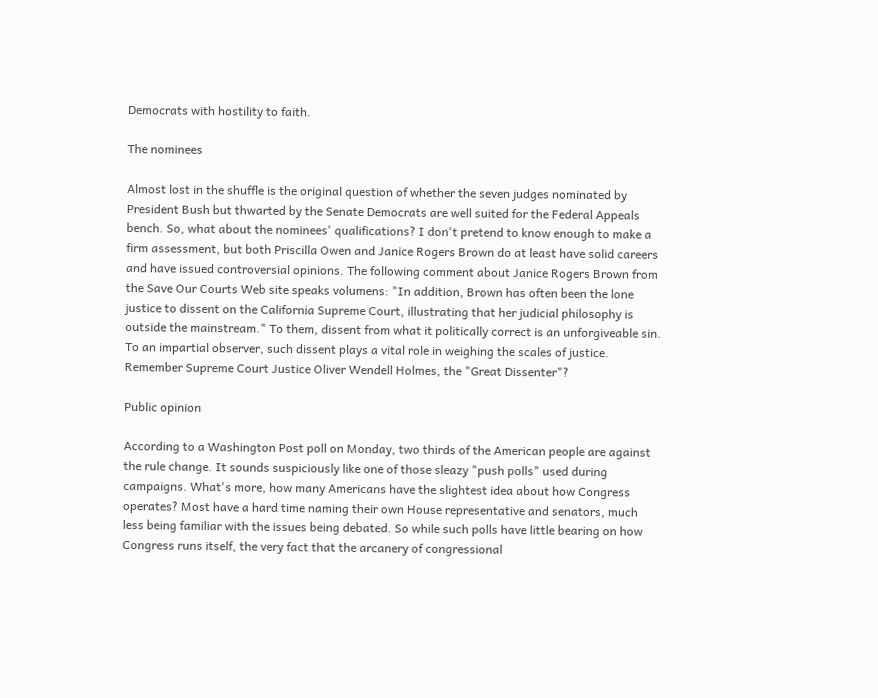Democrats with hostility to faith.

The nominees

Almost lost in the shuffle is the original question of whether the seven judges nominated by President Bush but thwarted by the Senate Democrats are well suited for the Federal Appeals bench. So, what about the nominees' qualifications? I don't pretend to know enough to make a firm assessment, but both Priscilla Owen and Janice Rogers Brown do at least have solid careers and have issued controversial opinions. The following comment about Janice Rogers Brown from the Save Our Courts Web site speaks volumens: "In addition, Brown has often been the lone justice to dissent on the California Supreme Court, illustrating that her judicial philosophy is outside the mainstream." To them, dissent from what it politically correct is an unforgiveable sin. To an impartial observer, such dissent plays a vital role in weighing the scales of justice. Remember Supreme Court Justice Oliver Wendell Holmes, the "Great Dissenter"?

Public opinion

According to a Washington Post poll on Monday, two thirds of the American people are against the rule change. It sounds suspiciously like one of those sleazy "push polls" used during campaigns. What's more, how many Americans have the slightest idea about how Congress operates? Most have a hard time naming their own House representative and senators, much less being familiar with the issues being debated. So while such polls have little bearing on how Congress runs itself, the very fact that the arcanery of congressional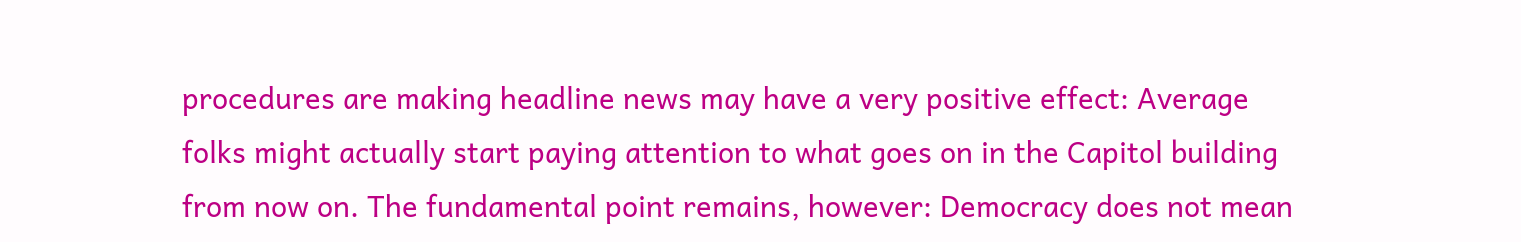procedures are making headline news may have a very positive effect: Average folks might actually start paying attention to what goes on in the Capitol building from now on. The fundamental point remains, however: Democracy does not mean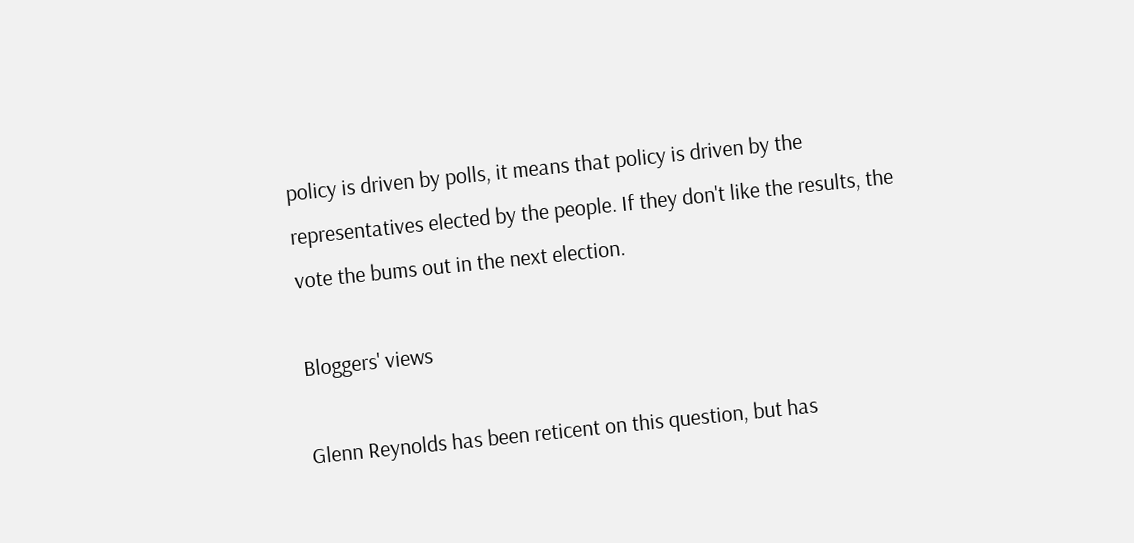policy is driven by polls, it means that policy is driven by the representatives elected by the people. If they don't like the results, the vote the bums out in the next election.

Bloggers' views

Glenn Reynolds has been reticent on this question, but has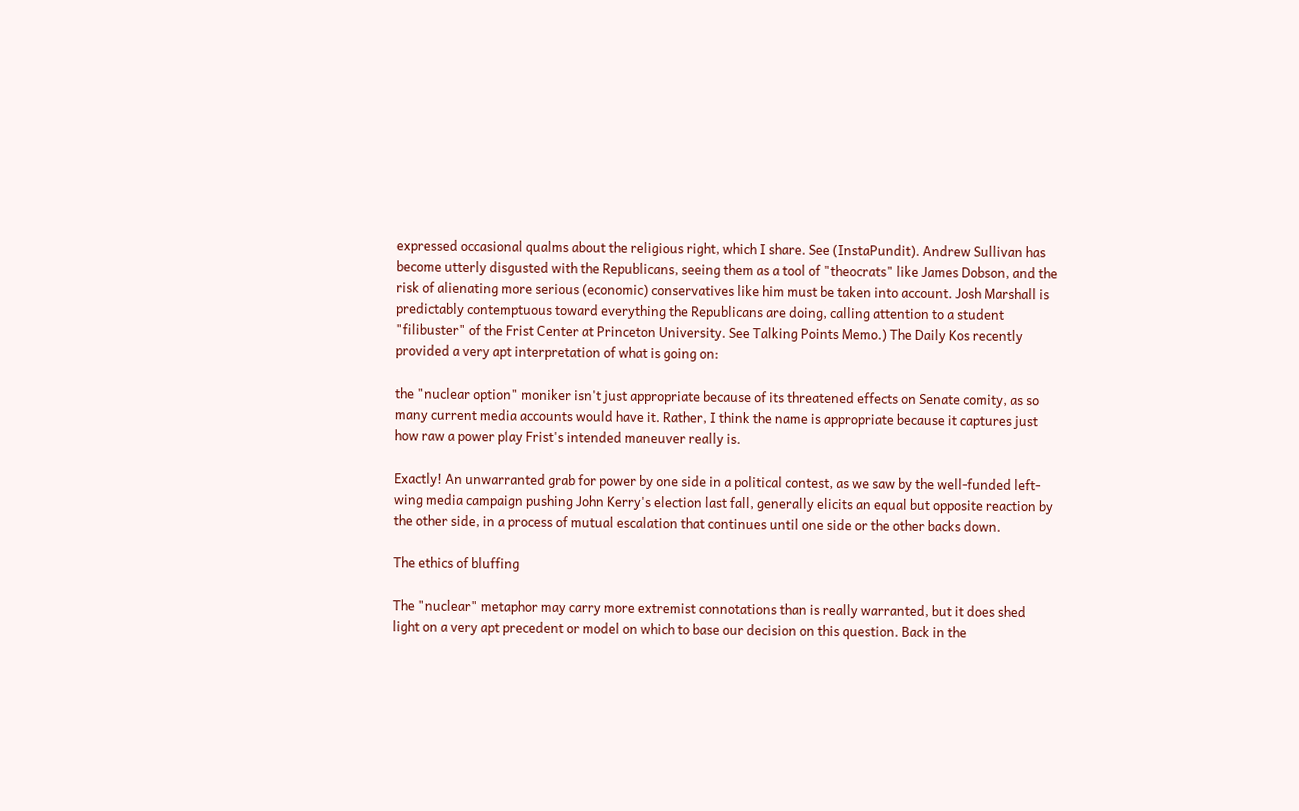expressed occasional qualms about the religious right, which I share. See (InstaPundit). Andrew Sullivan has become utterly disgusted with the Republicans, seeing them as a tool of "theocrats" like James Dobson, and the risk of alienating more serious (economic) conservatives like him must be taken into account. Josh Marshall is predictably contemptuous toward everything the Republicans are doing, calling attention to a student "filibuster" of the Frist Center at Princeton University. See Talking Points Memo.) The Daily Kos recently provided a very apt interpretation of what is going on:

the "nuclear option" moniker isn't just appropriate because of its threatened effects on Senate comity, as so many current media accounts would have it. Rather, I think the name is appropriate because it captures just how raw a power play Frist's intended maneuver really is.

Exactly! An unwarranted grab for power by one side in a political contest, as we saw by the well-funded left-wing media campaign pushing John Kerry's election last fall, generally elicits an equal but opposite reaction by the other side, in a process of mutual escalation that continues until one side or the other backs down.

The ethics of bluffing

The "nuclear" metaphor may carry more extremist connotations than is really warranted, but it does shed light on a very apt precedent or model on which to base our decision on this question. Back in the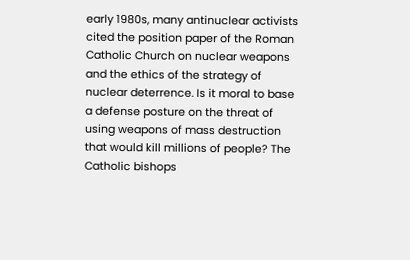early 1980s, many antinuclear activists cited the position paper of the Roman Catholic Church on nuclear weapons and the ethics of the strategy of nuclear deterrence. Is it moral to base a defense posture on the threat of using weapons of mass destruction that would kill millions of people? The Catholic bishops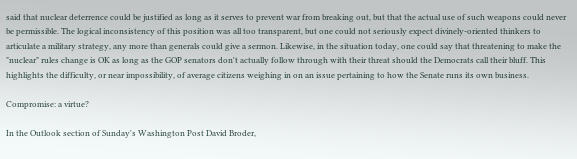said that nuclear deterrence could be justified as long as it serves to prevent war from breaking out, but that the actual use of such weapons could never be permissible. The logical inconsistency of this position was all too transparent, but one could not seriously expect divinely-oriented thinkers to articulate a military strategy, any more than generals could give a sermon. Likewise, in the situation today, one could say that threatening to make the "nuclear" rules change is OK as long as the GOP senators don't actually follow through with their threat should the Democrats call their bluff. This highlights the difficulty, or near impossibility, of average citizens weighing in on an issue pertaining to how the Senate runs its own business.

Compromise: a virtue?

In the Outlook section of Sunday's Washington Post David Broder,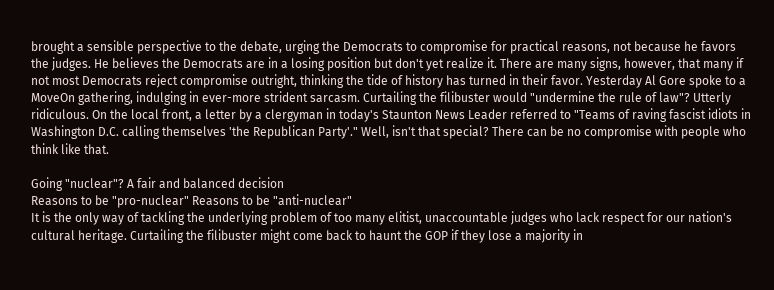brought a sensible perspective to the debate, urging the Democrats to compromise for practical reasons, not because he favors the judges. He believes the Democrats are in a losing position but don't yet realize it. There are many signs, however, that many if not most Democrats reject compromise outright, thinking the tide of history has turned in their favor. Yesterday Al Gore spoke to a MoveOn gathering, indulging in ever-more strident sarcasm. Curtailing the filibuster would "undermine the rule of law"? Utterly ridiculous. On the local front, a letter by a clergyman in today's Staunton News Leader referred to "Teams of raving fascist idiots in Washington D.C. calling themselves 'the Republican Party'." Well, isn't that special? There can be no compromise with people who think like that.

Going "nuclear"? A fair and balanced decision
Reasons to be "pro-nuclear" Reasons to be "anti-nuclear"
It is the only way of tackling the underlying problem of too many elitist, unaccountable judges who lack respect for our nation's cultural heritage. Curtailing the filibuster might come back to haunt the GOP if they lose a majority in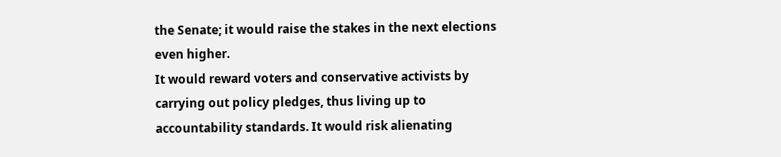the Senate; it would raise the stakes in the next elections even higher.
It would reward voters and conservative activists by carrying out policy pledges, thus living up to accountability standards. It would risk alienating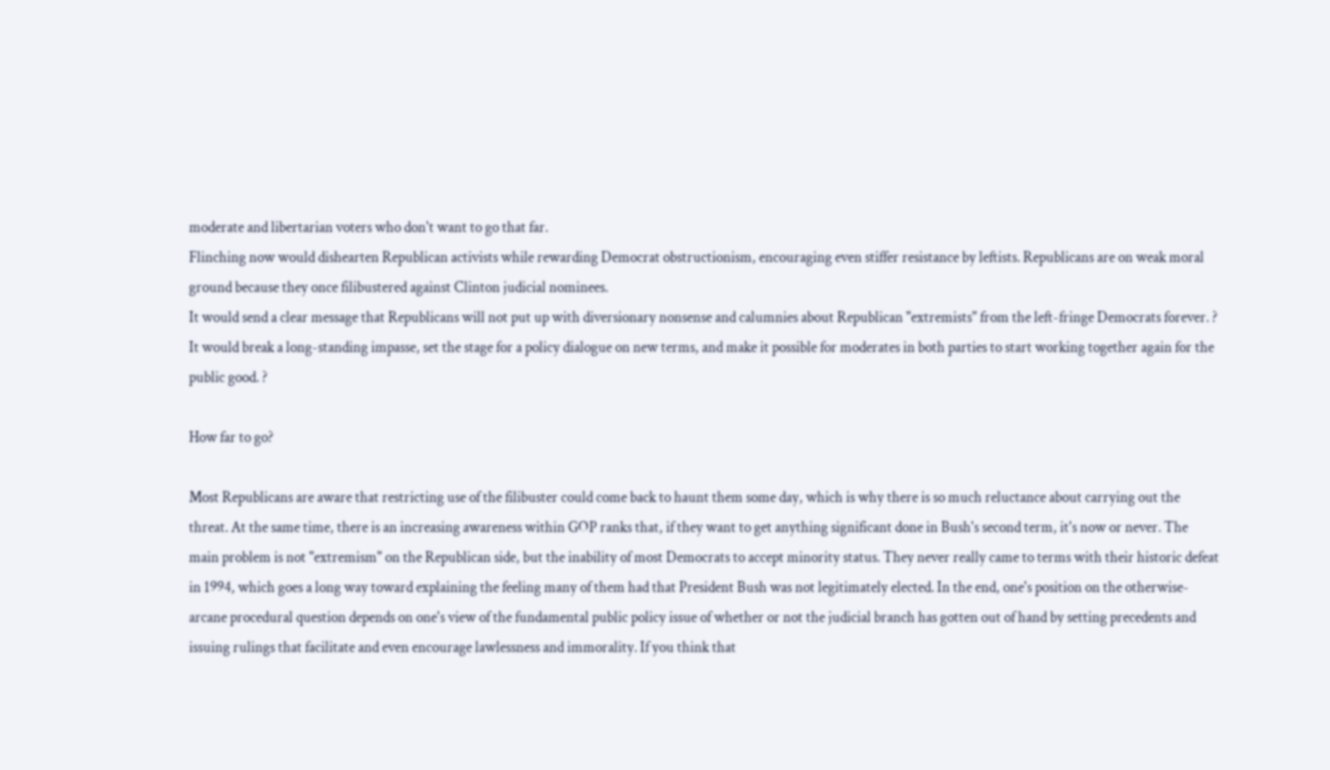moderate and libertarian voters who don't want to go that far.
Flinching now would dishearten Republican activists while rewarding Democrat obstructionism, encouraging even stiffer resistance by leftists. Republicans are on weak moral ground because they once filibustered against Clinton judicial nominees.
It would send a clear message that Republicans will not put up with diversionary nonsense and calumnies about Republican "extremists" from the left-fringe Democrats forever. ?
It would break a long-standing impasse, set the stage for a policy dialogue on new terms, and make it possible for moderates in both parties to start working together again for the public good. ?

How far to go?

Most Republicans are aware that restricting use of the filibuster could come back to haunt them some day, which is why there is so much reluctance about carrying out the threat. At the same time, there is an increasing awareness within GOP ranks that, if they want to get anything significant done in Bush's second term, it's now or never. The main problem is not "extremism" on the Republican side, but the inability of most Democrats to accept minority status. They never really came to terms with their historic defeat in 1994, which goes a long way toward explaining the feeling many of them had that President Bush was not legitimately elected. In the end, one's position on the otherwise-arcane procedural question depends on one's view of the fundamental public policy issue of whether or not the judicial branch has gotten out of hand by setting precedents and issuing rulings that facilitate and even encourage lawlessness and immorality. If you think that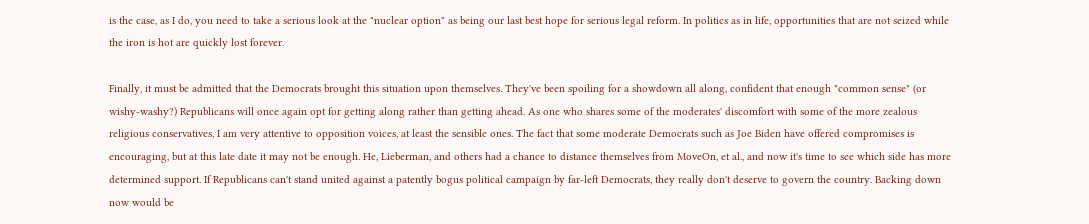is the case, as I do, you need to take a serious look at the "nuclear option" as being our last best hope for serious legal reform. In politics as in life, opportunities that are not seized while the iron is hot are quickly lost forever.

Finally, it must be admitted that the Democrats brought this situation upon themselves. They've been spoiling for a showdown all along, confident that enough "common sense" (or wishy-washy?) Republicans will once again opt for getting along rather than getting ahead. As one who shares some of the moderates' discomfort with some of the more zealous religious conservatives, I am very attentive to opposition voices, at least the sensible ones. The fact that some moderate Democrats such as Joe Biden have offered compromises is encouraging, but at this late date it may not be enough. He, Lieberman, and others had a chance to distance themselves from MoveOn, et al., and now it's time to see which side has more determined support. If Republicans can't stand united against a patently bogus political campaign by far-left Democrats, they really don't deserve to govern the country. Backing down now would be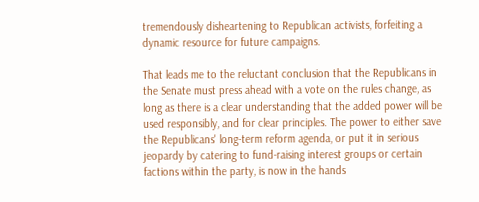tremendously disheartening to Republican activists, forfeiting a dynamic resource for future campaigns.

That leads me to the reluctant conclusion that the Republicans in the Senate must press ahead with a vote on the rules change, as long as there is a clear understanding that the added power will be used responsibly, and for clear principles. The power to either save the Republicans' long-term reform agenda, or put it in serious jeopardy by catering to fund-raising interest groups or certain factions within the party, is now in the hands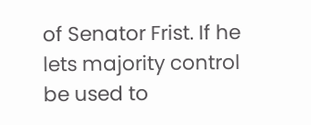of Senator Frist. If he lets majority control be used to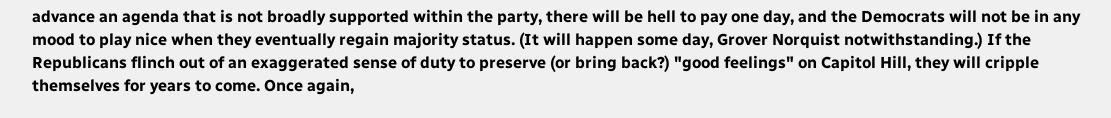advance an agenda that is not broadly supported within the party, there will be hell to pay one day, and the Democrats will not be in any mood to play nice when they eventually regain majority status. (It will happen some day, Grover Norquist notwithstanding.) If the Republicans flinch out of an exaggerated sense of duty to preserve (or bring back?) "good feelings" on Capitol Hill, they will cripple themselves for years to come. Once again,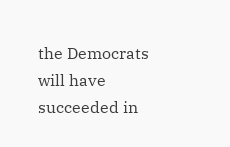the Democrats will have succeeded in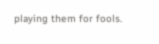playing them for fools.